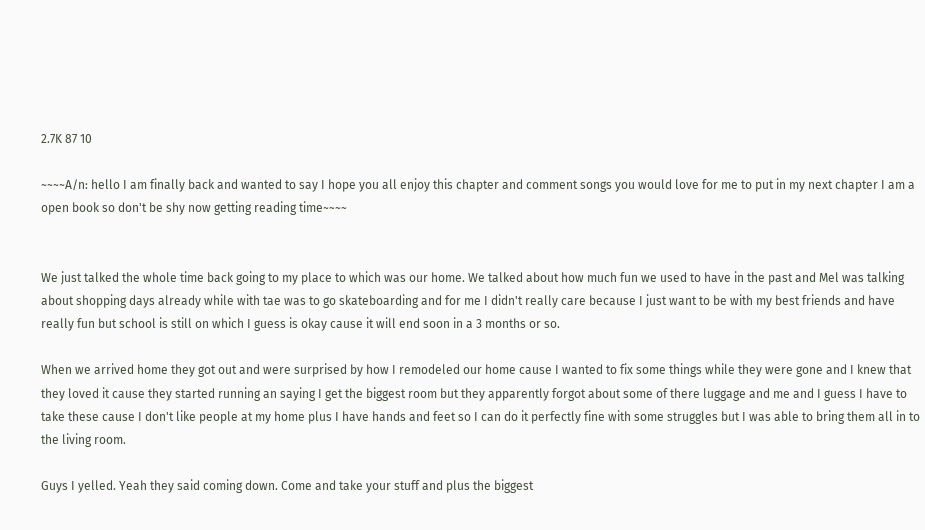2.7K 87 10

~~~~A/n: hello I am finally back and wanted to say I hope you all enjoy this chapter and comment songs you would love for me to put in my next chapter I am a open book so don't be shy now getting reading time~~~~


We just talked the whole time back going to my place to which was our home. We talked about how much fun we used to have in the past and Mel was talking about shopping days already while with tae was to go skateboarding and for me I didn't really care because I just want to be with my best friends and have really fun but school is still on which I guess is okay cause it will end soon in a 3 months or so.

When we arrived home they got out and were surprised by how I remodeled our home cause I wanted to fix some things while they were gone and I knew that they loved it cause they started running an saying I get the biggest room but they apparently forgot about some of there luggage and me and I guess I have to take these cause I don't like people at my home plus I have hands and feet so I can do it perfectly fine with some struggles but I was able to bring them all in to the living room.

Guys I yelled. Yeah they said coming down. Come and take your stuff and plus the biggest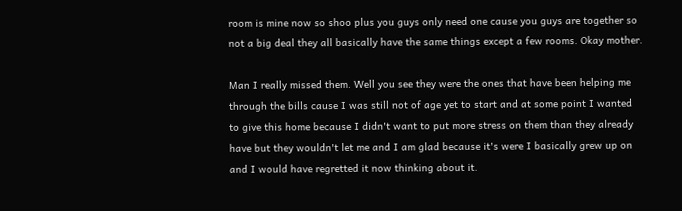room is mine now so shoo plus you guys only need one cause you guys are together so not a big deal they all basically have the same things except a few rooms. Okay mother.

Man I really missed them. Well you see they were the ones that have been helping me through the bills cause I was still not of age yet to start and at some point I wanted to give this home because I didn't want to put more stress on them than they already have but they wouldn't let me and I am glad because it's were I basically grew up on and I would have regretted it now thinking about it.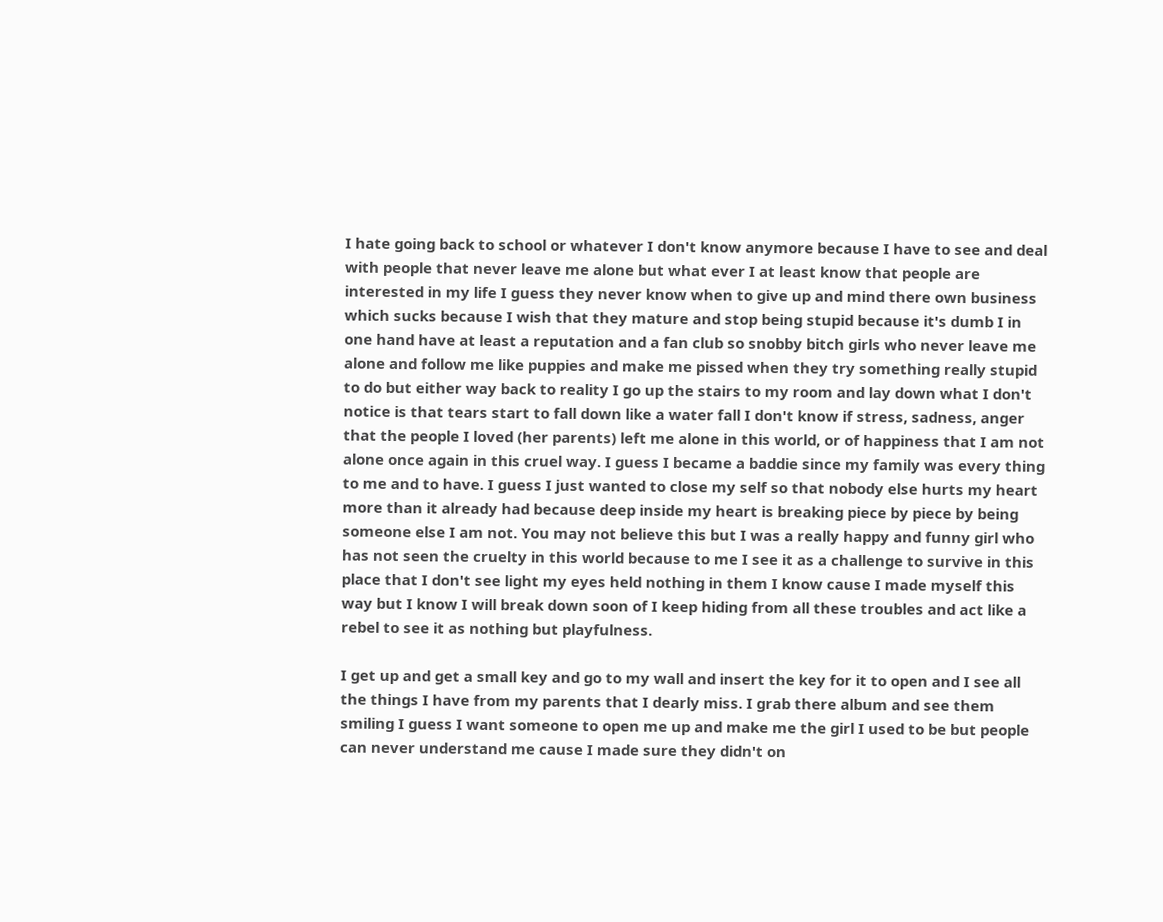I hate going back to school or whatever I don't know anymore because I have to see and deal with people that never leave me alone but what ever I at least know that people are interested in my life I guess they never know when to give up and mind there own business which sucks because I wish that they mature and stop being stupid because it's dumb I in one hand have at least a reputation and a fan club so snobby bitch girls who never leave me alone and follow me like puppies and make me pissed when they try something really stupid to do but either way back to reality I go up the stairs to my room and lay down what I don't notice is that tears start to fall down like a water fall I don't know if stress, sadness, anger that the people I loved (her parents) left me alone in this world, or of happiness that I am not alone once again in this cruel way. I guess I became a baddie since my family was every thing to me and to have. I guess I just wanted to close my self so that nobody else hurts my heart more than it already had because deep inside my heart is breaking piece by piece by being someone else I am not. You may not believe this but I was a really happy and funny girl who has not seen the cruelty in this world because to me I see it as a challenge to survive in this place that I don't see light my eyes held nothing in them I know cause I made myself this way but I know I will break down soon of I keep hiding from all these troubles and act like a rebel to see it as nothing but playfulness.

I get up and get a small key and go to my wall and insert the key for it to open and I see all the things I have from my parents that I dearly miss. I grab there album and see them smiling I guess I want someone to open me up and make me the girl I used to be but people can never understand me cause I made sure they didn't on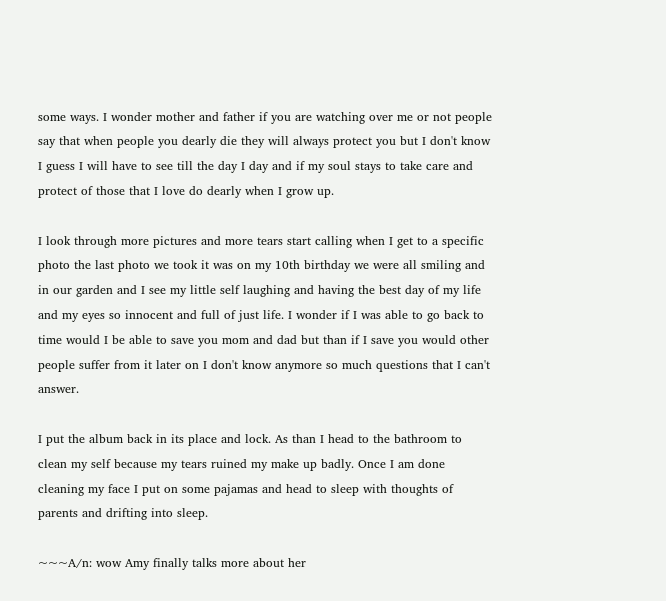some ways. I wonder mother and father if you are watching over me or not people say that when people you dearly die they will always protect you but I don't know I guess I will have to see till the day I day and if my soul stays to take care and protect of those that I love do dearly when I grow up.

I look through more pictures and more tears start calling when I get to a specific photo the last photo we took it was on my 10th birthday we were all smiling and in our garden and I see my little self laughing and having the best day of my life and my eyes so innocent and full of just life. I wonder if I was able to go back to time would I be able to save you mom and dad but than if I save you would other people suffer from it later on I don't know anymore so much questions that I can't answer.

I put the album back in its place and lock. As than I head to the bathroom to clean my self because my tears ruined my make up badly. Once I am done cleaning my face I put on some pajamas and head to sleep with thoughts of parents and drifting into sleep.

~~~A/n: wow Amy finally talks more about her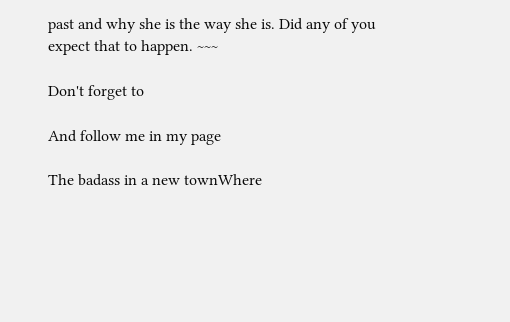past and why she is the way she is. Did any of you expect that to happen. ~~~

Don't forget to

And follow me in my page

The badass in a new townWhere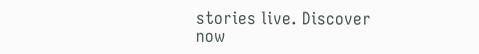stories live. Discover now